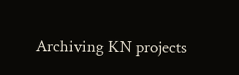Archiving KN projects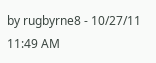by rugbyrne8 - 10/27/11 11:49 AM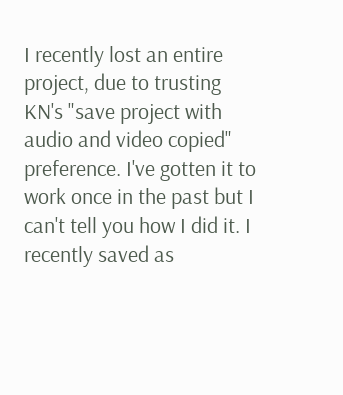I recently lost an entire project, due to trusting KN's "save project with audio and video copied" preference. I've gotten it to work once in the past but I can't tell you how I did it. I recently saved as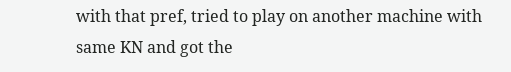with that pref, tried to play on another machine with same KN and got the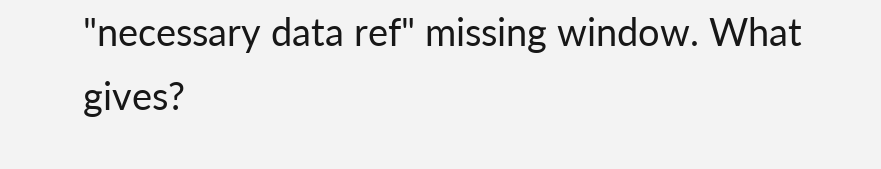"necessary data ref" missing window. What gives?